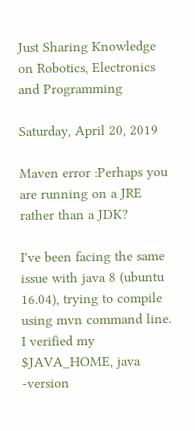Just Sharing Knowledge on Robotics, Electronics and Programming

Saturday, April 20, 2019

Maven error :Perhaps you are running on a JRE rather than a JDK?

I've been facing the same issue with java 8 (ubuntu 16.04), trying to compile using mvn command line.
I verified my $JAVA_HOME, java -version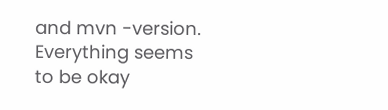and mvn -version. Everything seems to be okay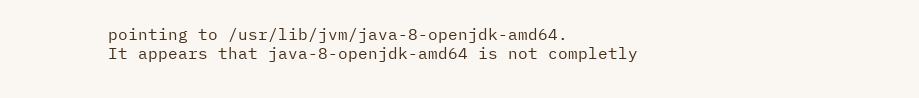pointing to /usr/lib/jvm/java-8-openjdk-amd64.
It appears that java-8-openjdk-amd64 is not completly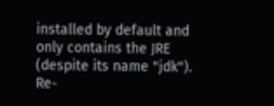installed by default and only contains the JRE (despite its name "jdk").
Re-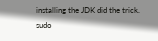installing the JDK did the trick.
sudo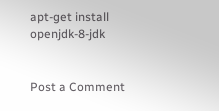apt-get install openjdk-8-jdk


Post a Comment